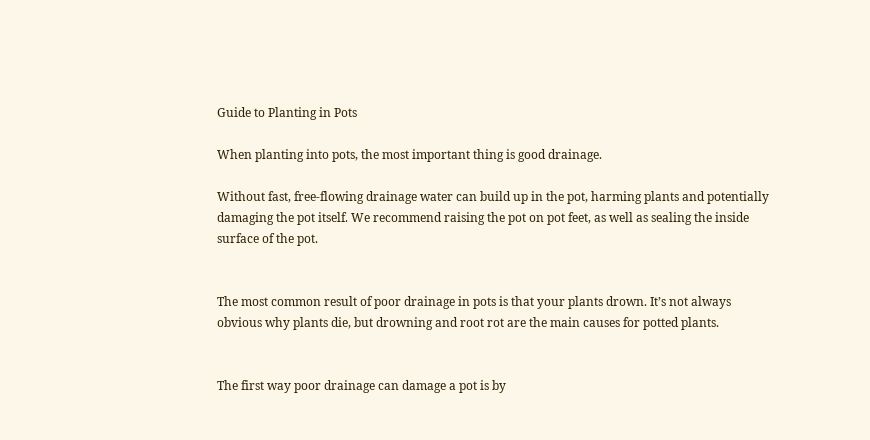Guide to Planting in Pots

When planting into pots, the most important thing is good drainage.

Without fast, free-flowing drainage water can build up in the pot, harming plants and potentially damaging the pot itself. We recommend raising the pot on pot feet, as well as sealing the inside surface of the pot.


The most common result of poor drainage in pots is that your plants drown. It’s not always obvious why plants die, but drowning and root rot are the main causes for potted plants.


The first way poor drainage can damage a pot is by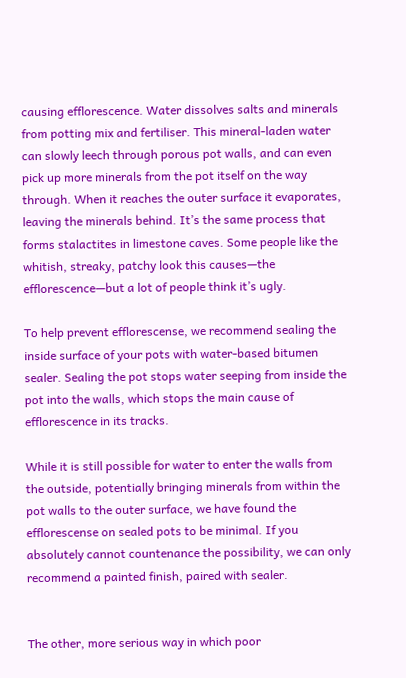causing efflorescence. Water dissolves salts and minerals from potting mix and fertiliser. This mineral-laden water can slowly leech through porous pot walls, and can even pick up more minerals from the pot itself on the way through. When it reaches the outer surface it evaporates, leaving the minerals behind. It’s the same process that forms stalactites in limestone caves. Some people like the whitish, streaky, patchy look this causes—the efflorescence—but a lot of people think it’s ugly.

To help prevent efflorescense, we recommend sealing the inside surface of your pots with water-based bitumen sealer. Sealing the pot stops water seeping from inside the pot into the walls, which stops the main cause of efflorescence in its tracks.

While it is still possible for water to enter the walls from the outside, potentially bringing minerals from within the pot walls to the outer surface, we have found the efflorescense on sealed pots to be minimal. If you absolutely cannot countenance the possibility, we can only recommend a painted finish, paired with sealer.


The other, more serious way in which poor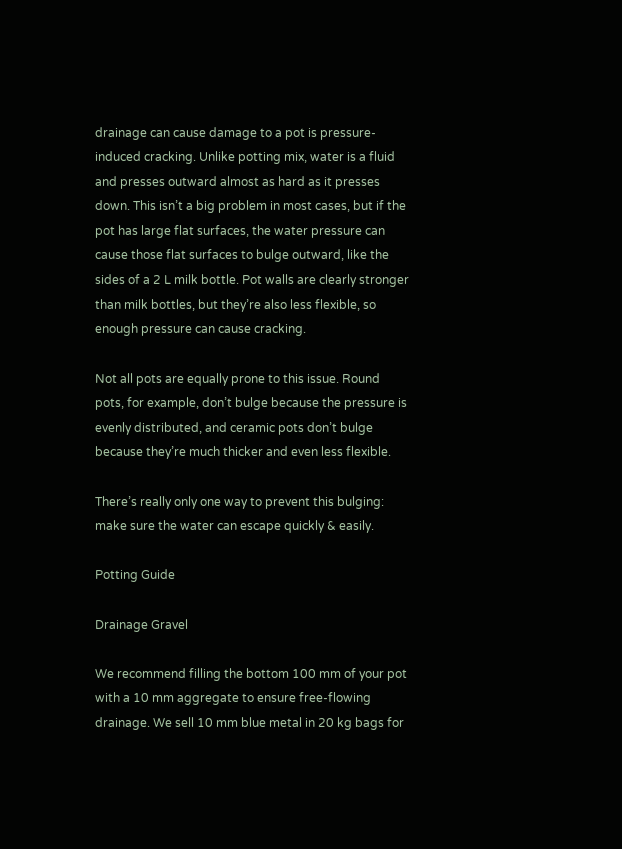drainage can cause damage to a pot is pressure-induced cracking. Unlike potting mix, water is a fluid and presses outward almost as hard as it presses down. This isn’t a big problem in most cases, but if the pot has large flat surfaces, the water pressure can cause those flat surfaces to bulge outward, like the sides of a 2 L milk bottle. Pot walls are clearly stronger than milk bottles, but they’re also less flexible, so enough pressure can cause cracking.

Not all pots are equally prone to this issue. Round pots, for example, don’t bulge because the pressure is evenly distributed, and ceramic pots don’t bulge because they’re much thicker and even less flexible.

There’s really only one way to prevent this bulging: make sure the water can escape quickly & easily.

Potting Guide

Drainage Gravel

We recommend filling the bottom 100 mm of your pot with a 10 mm aggregate to ensure free-flowing drainage. We sell 10 mm blue metal in 20 kg bags for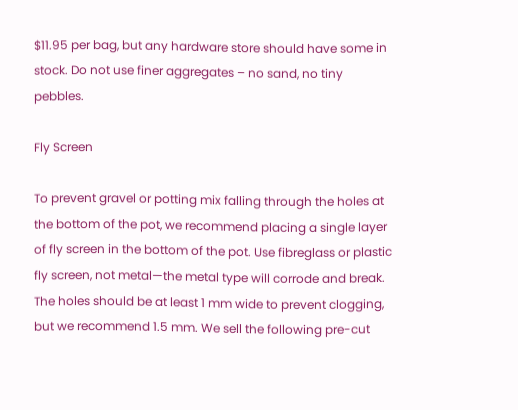$11.95 per bag, but any hardware store should have some in stock. Do not use finer aggregates – no sand, no tiny pebbles.

Fly Screen

To prevent gravel or potting mix falling through the holes at the bottom of the pot, we recommend placing a single layer of fly screen in the bottom of the pot. Use fibreglass or plastic fly screen, not metal—the metal type will corrode and break. The holes should be at least 1 mm wide to prevent clogging, but we recommend 1.5 mm. We sell the following pre-cut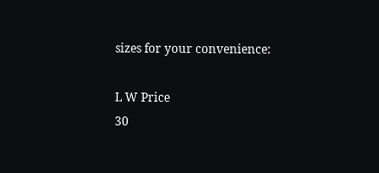sizes for your convenience:

L W Price
30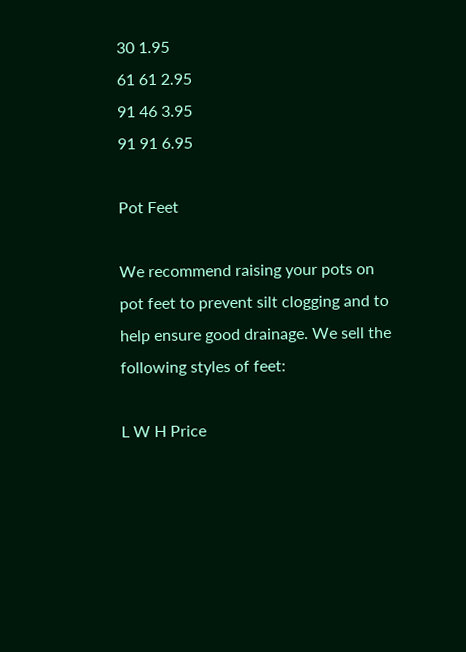30 1.95
61 61 2.95
91 46 3.95
91 91 6.95

Pot Feet

We recommend raising your pots on pot feet to prevent silt clogging and to help ensure good drainage. We sell the following styles of feet:

L W H Price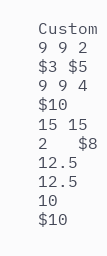Custom
9 9 2 $3 $5
9 9 4   $10
15 15 2   $8
12.5 12.5 10   $10